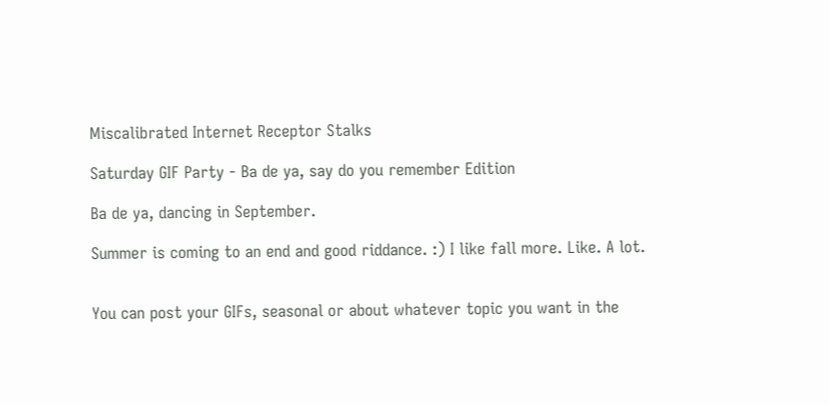Miscalibrated Internet Receptor Stalks

Saturday GIF Party - Ba de ya, say do you remember Edition

Ba de ya, dancing in September.

Summer is coming to an end and good riddance. :) I like fall more. Like. A lot.


You can post your GIFs, seasonal or about whatever topic you want in the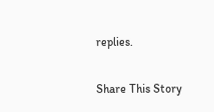replies.

Share This Story